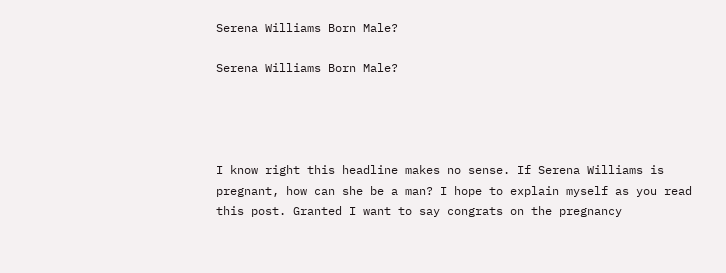Serena Williams Born Male?

Serena Williams Born Male?




I know right this headline makes no sense. If Serena Williams is pregnant, how can she be a man? I hope to explain myself as you read this post. Granted I want to say congrats on the pregnancy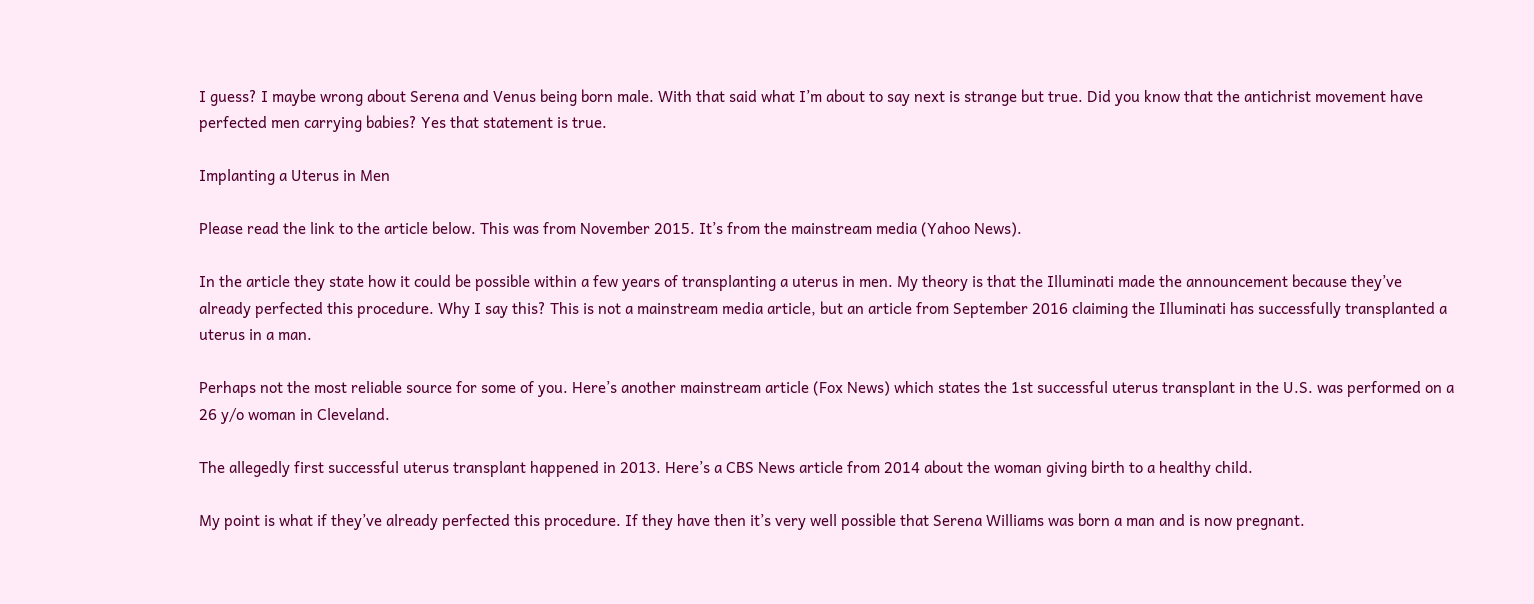I guess? I maybe wrong about Serena and Venus being born male. With that said what I’m about to say next is strange but true. Did you know that the antichrist movement have perfected men carrying babies? Yes that statement is true.

Implanting a Uterus in Men

Please read the link to the article below. This was from November 2015. It’s from the mainstream media (Yahoo News).

In the article they state how it could be possible within a few years of transplanting a uterus in men. My theory is that the Illuminati made the announcement because they’ve already perfected this procedure. Why I say this? This is not a mainstream media article, but an article from September 2016 claiming the Illuminati has successfully transplanted a uterus in a man.

Perhaps not the most reliable source for some of you. Here’s another mainstream article (Fox News) which states the 1st successful uterus transplant in the U.S. was performed on a 26 y/o woman in Cleveland.

The allegedly first successful uterus transplant happened in 2013. Here’s a CBS News article from 2014 about the woman giving birth to a healthy child.

My point is what if they’ve already perfected this procedure. If they have then it’s very well possible that Serena Williams was born a man and is now pregnant.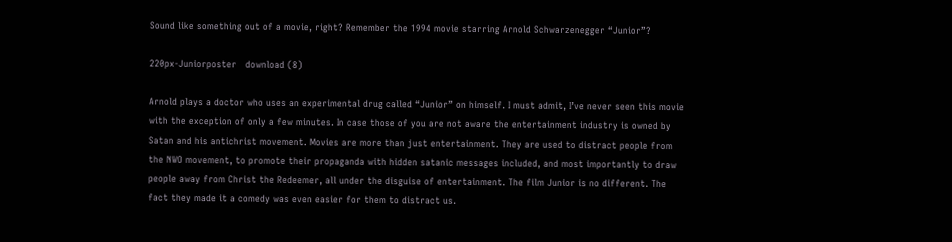Sound like something out of a movie, right? Remember the 1994 movie starring Arnold Schwarzenegger “Junior”?

220px-Juniorposter   download (8)

Arnold plays a doctor who uses an experimental drug called “Junior” on himself. I must admit, I’ve never seen this movie with the exception of only a few minutes. In case those of you are not aware the entertainment industry is owned by Satan and his antichrist movement. Movies are more than just entertainment. They are used to distract people from the NWO movement, to promote their propaganda with hidden satanic messages included, and most importantly to draw people away from Christ the Redeemer, all under the disguise of entertainment. The film Junior is no different. The fact they made it a comedy was even easier for them to distract us.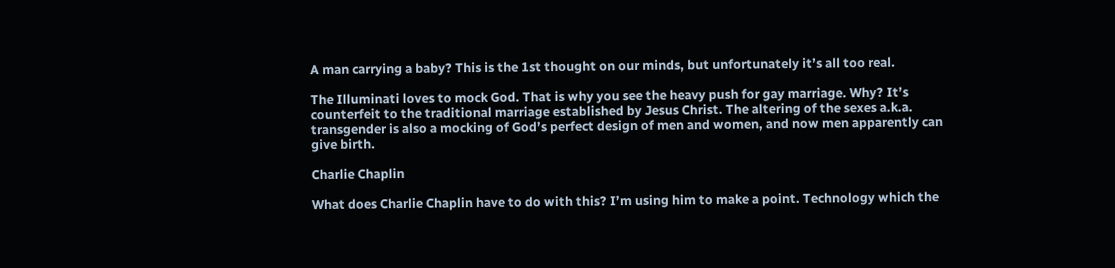A man carrying a baby? This is the 1st thought on our minds, but unfortunately it’s all too real.

The Illuminati loves to mock God. That is why you see the heavy push for gay marriage. Why? It’s counterfeit to the traditional marriage established by Jesus Christ. The altering of the sexes a.k.a. transgender is also a mocking of God’s perfect design of men and women, and now men apparently can give birth.

Charlie Chaplin

What does Charlie Chaplin have to do with this? I’m using him to make a point. Technology which the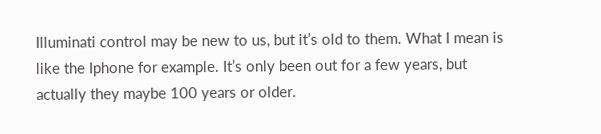Illuminati control may be new to us, but it’s old to them. What I mean is like the Iphone for example. It’s only been out for a few years, but actually they maybe 100 years or older.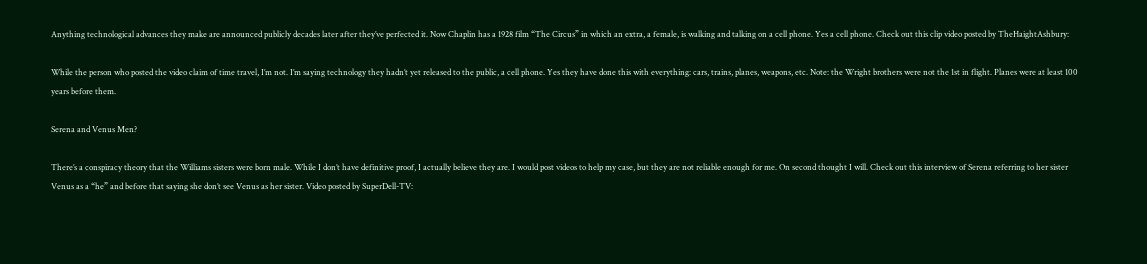Anything technological advances they make are announced publicly decades later after they’ve perfected it. Now Chaplin has a 1928 film “The Circus” in which an extra, a female, is walking and talking on a cell phone. Yes a cell phone. Check out this clip video posted by TheHaightAshbury:

While the person who posted the video claim of time travel, I’m not. I’m saying technology they hadn’t yet released to the public, a cell phone. Yes they have done this with everything: cars, trains, planes, weapons, etc. Note: the Wright brothers were not the 1st in flight. Planes were at least 100 years before them.

Serena and Venus Men?

There’s a conspiracy theory that the Williams sisters were born male. While I don’t have definitive proof, I actually believe they are. I would post videos to help my case, but they are not reliable enough for me. On second thought I will. Check out this interview of Serena referring to her sister Venus as a “he” and before that saying she don’t see Venus as her sister. Video posted by SuperDell-TV: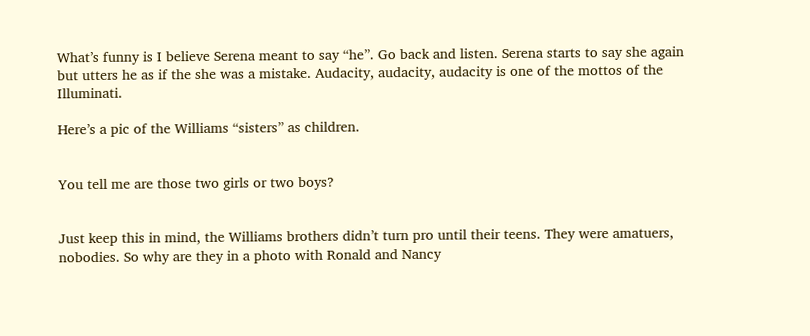What’s funny is I believe Serena meant to say “he”. Go back and listen. Serena starts to say she again but utters he as if the she was a mistake. Audacity, audacity, audacity is one of the mottos of the Illuminati.

Here’s a pic of the Williams “sisters” as children.


You tell me are those two girls or two boys?


Just keep this in mind, the Williams brothers didn’t turn pro until their teens. They were amatuers, nobodies. So why are they in a photo with Ronald and Nancy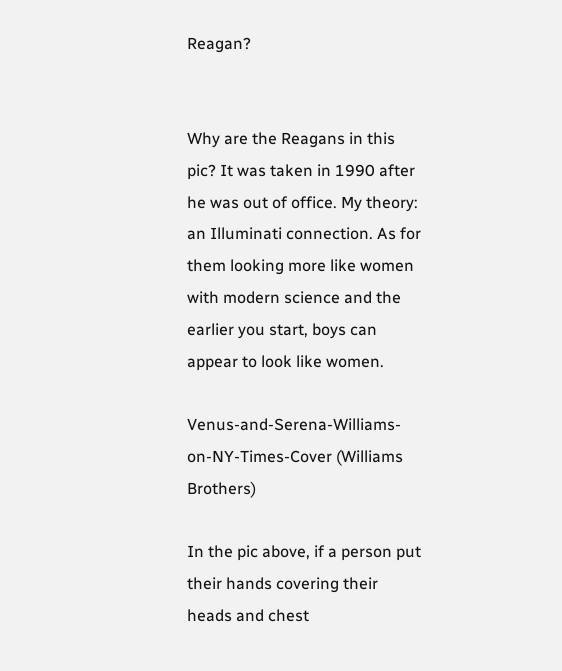Reagan?


Why are the Reagans in this pic? It was taken in 1990 after he was out of office. My theory: an Illuminati connection. As for them looking more like women with modern science and the earlier you start, boys can appear to look like women.

Venus-and-Serena-Williams-on-NY-Times-Cover (Williams Brothers)

In the pic above, if a person put their hands covering their heads and chest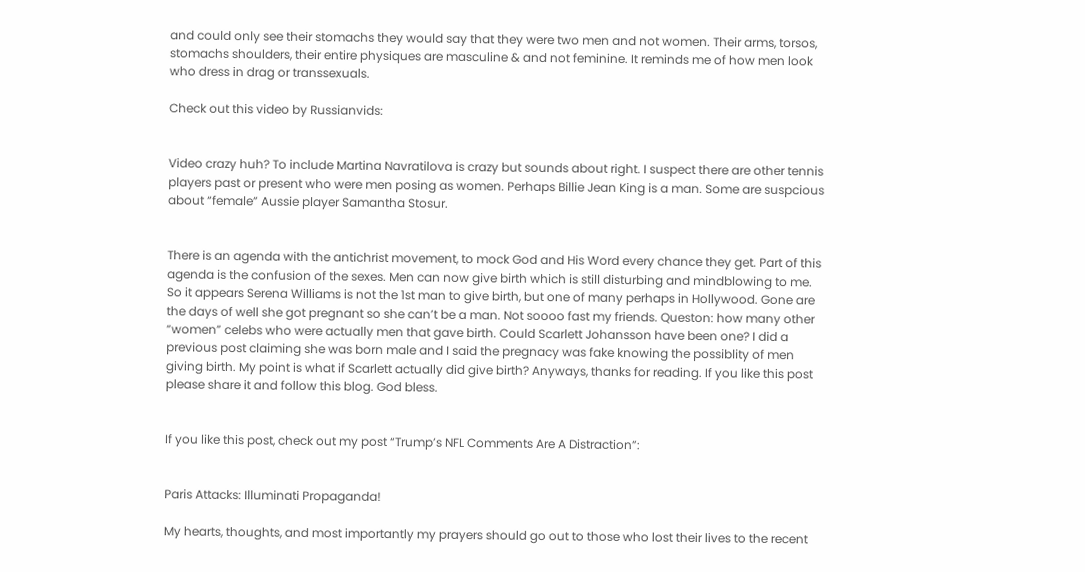and could only see their stomachs they would say that they were two men and not women. Their arms, torsos, stomachs shoulders, their entire physiques are masculine & and not feminine. It reminds me of how men look who dress in drag or transsexuals.

Check out this video by Russianvids:


Video crazy huh? To include Martina Navratilova is crazy but sounds about right. I suspect there are other tennis players past or present who were men posing as women. Perhaps Billie Jean King is a man. Some are suspcious about “female” Aussie player Samantha Stosur.


There is an agenda with the antichrist movement, to mock God and His Word every chance they get. Part of this agenda is the confusion of the sexes. Men can now give birth which is still disturbing and mindblowing to me. So it appears Serena Williams is not the 1st man to give birth, but one of many perhaps in Hollywood. Gone are the days of well she got pregnant so she can’t be a man. Not soooo fast my friends. Queston: how many other “women” celebs who were actually men that gave birth. Could Scarlett Johansson have been one? I did a previous post claiming she was born male and I said the pregnacy was fake knowing the possiblity of men giving birth. My point is what if Scarlett actually did give birth? Anyways, thanks for reading. If you like this post please share it and follow this blog. God bless.


If you like this post, check out my post “Trump’s NFL Comments Are A Distraction”:


Paris Attacks: Illuminati Propaganda!

My hearts, thoughts, and most importantly my prayers should go out to those who lost their lives to the recent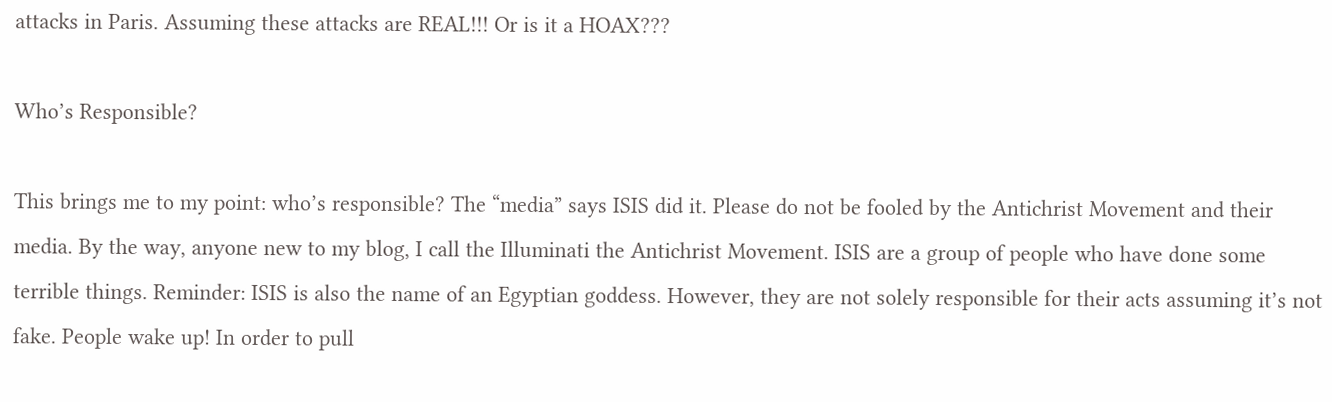attacks in Paris. Assuming these attacks are REAL!!! Or is it a HOAX???

Who’s Responsible?

This brings me to my point: who’s responsible? The “media” says ISIS did it. Please do not be fooled by the Antichrist Movement and their media. By the way, anyone new to my blog, I call the Illuminati the Antichrist Movement. ISIS are a group of people who have done some terrible things. Reminder: ISIS is also the name of an Egyptian goddess. However, they are not solely responsible for their acts assuming it’s not fake. People wake up! In order to pull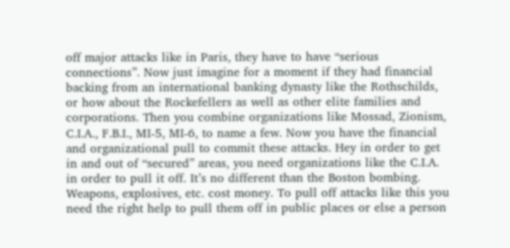off major attacks like in Paris, they have to have “serious connections”. Now just imagine for a moment if they had financial backing from an international banking dynasty like the Rothschilds, or how about the Rockefellers as well as other elite families and corporations. Then you combine organizations like Mossad, Zionism, C.I.A., F.B.I., MI-5, MI-6, to name a few. Now you have the financial and organizational pull to commit these attacks. Hey in order to get in and out of “secured” areas, you need organizations like the C.I.A. in order to pull it off. It’s no different than the Boston bombing. Weapons, explosives, etc. cost money. To pull off attacks like this you need the right help to pull them off in public places or else a person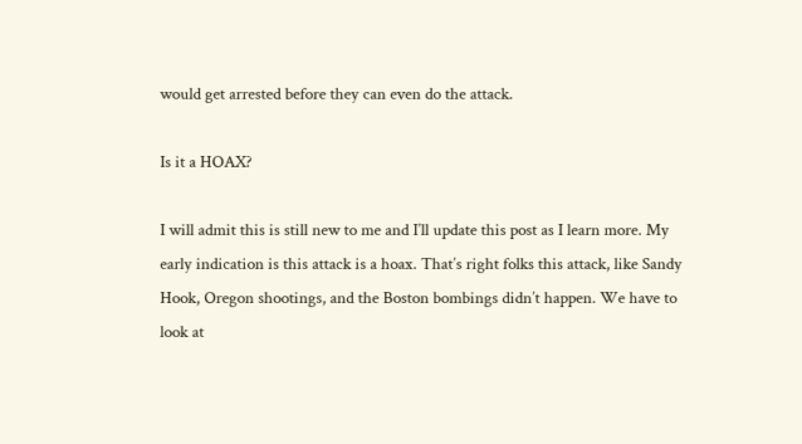would get arrested before they can even do the attack.

Is it a HOAX?

I will admit this is still new to me and I’ll update this post as I learn more. My early indication is this attack is a hoax. That’s right folks this attack, like Sandy Hook, Oregon shootings, and the Boston bombings didn’t happen. We have to look at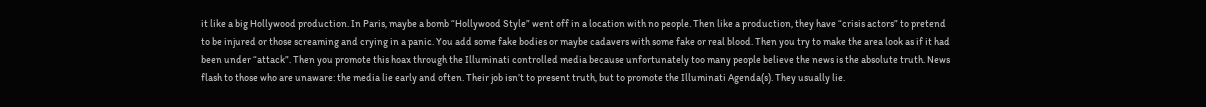it like a big Hollywood production. In Paris, maybe a bomb “Hollywood Style” went off in a location with no people. Then like a production, they have “crisis actors” to pretend to be injured or those screaming and crying in a panic. You add some fake bodies or maybe cadavers with some fake or real blood. Then you try to make the area look as if it had been under “attack”. Then you promote this hoax through the Illuminati controlled media because unfortunately too many people believe the news is the absolute truth. News flash to those who are unaware: the media lie early and often. Their job isn’t to present truth, but to promote the Illuminati Agenda(s). They usually lie.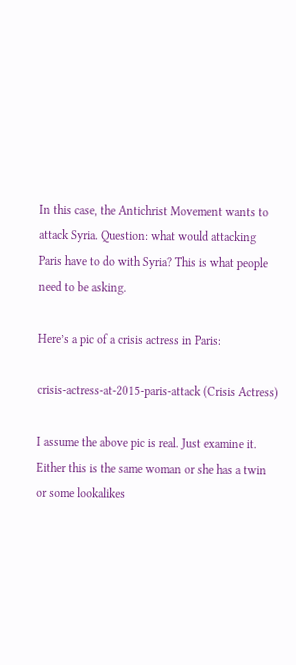In this case, the Antichrist Movement wants to attack Syria. Question: what would attacking Paris have to do with Syria? This is what people need to be asking.

Here’s a pic of a crisis actress in Paris:

crisis-actress-at-2015-paris-attack (Crisis Actress)

I assume the above pic is real. Just examine it. Either this is the same woman or she has a twin or some lookalikes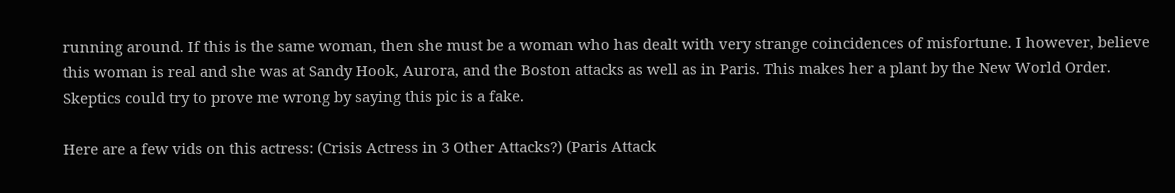running around. If this is the same woman, then she must be a woman who has dealt with very strange coincidences of misfortune. I however, believe this woman is real and she was at Sandy Hook, Aurora, and the Boston attacks as well as in Paris. This makes her a plant by the New World Order. Skeptics could try to prove me wrong by saying this pic is a fake.

Here are a few vids on this actress: (Crisis Actress in 3 Other Attacks?) (Paris Attack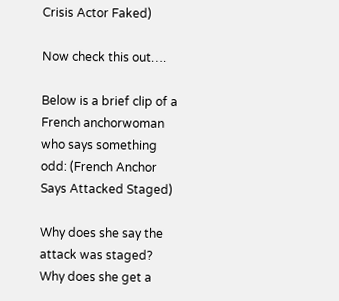Crisis Actor Faked)

Now check this out….

Below is a brief clip of a French anchorwoman who says something odd: (French Anchor Says Attacked Staged)

Why does she say the attack was staged? Why does she get a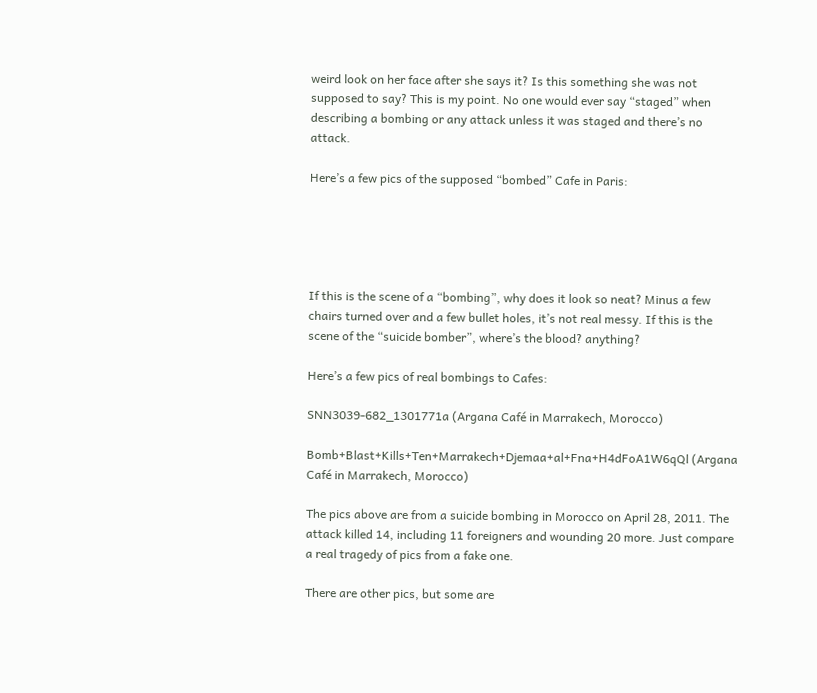weird look on her face after she says it? Is this something she was not supposed to say? This is my point. No one would ever say “staged” when describing a bombing or any attack unless it was staged and there’s no attack.

Here’s a few pics of the supposed “bombed” Cafe in Paris:





If this is the scene of a “bombing”, why does it look so neat? Minus a few chairs turned over and a few bullet holes, it’s not real messy. If this is the scene of the “suicide bomber”, where’s the blood? anything?

Here’s a few pics of real bombings to Cafes:

SNN3039-682_1301771a (Argana Café in Marrakech, Morocco)

Bomb+Blast+Kills+Ten+Marrakech+Djemaa+al+Fna+H4dFoA1W6qQl (Argana Café in Marrakech, Morocco)

The pics above are from a suicide bombing in Morocco on April 28, 2011. The attack killed 14, including 11 foreigners and wounding 20 more. Just compare a real tragedy of pics from a fake one.

There are other pics, but some are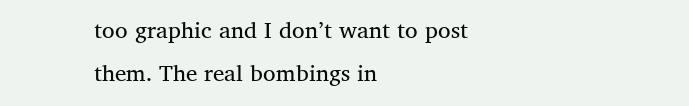too graphic and I don’t want to post them. The real bombings in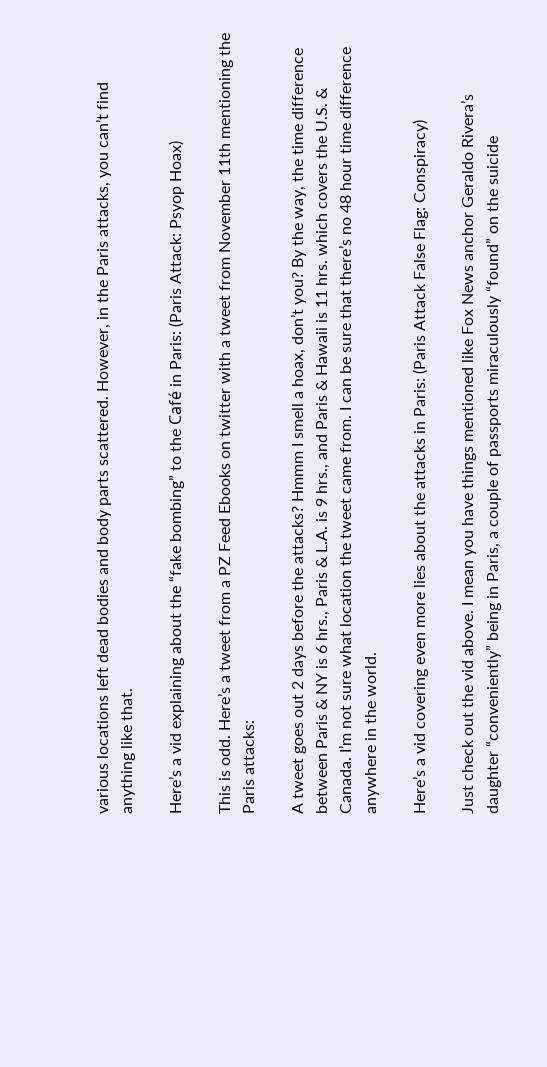various locations left dead bodies and body parts scattered. However, in the Paris attacks, you can’t find anything like that.

Here’s a vid explaining about the “fake bombing” to the Café in Paris: (Paris Attack: Psyop Hoax)

This is odd. Here’s a tweet from a PZ Feed Ebooks on twitter with a tweet from November 11th mentioning the Paris attacks:

A tweet goes out 2 days before the attacks? Hmmm I smell a hoax, don’t you? By the way, the time difference between Paris & NY is 6 hrs., Paris & L.A. is 9 hrs., and Paris & Hawaii is 11 hrs. which covers the U.S. & Canada. I’m not sure what location the tweet came from. I can be sure that there’s no 48 hour time difference anywhere in the world.

Here’s a vid covering even more lies about the attacks in Paris: (Paris Attack False Flag: Conspiracy)

Just check out the vid above. I mean you have things mentioned like Fox News anchor Geraldo Rivera’s daughter “conveniently” being in Paris, a couple of passports miraculously “found” on the suicide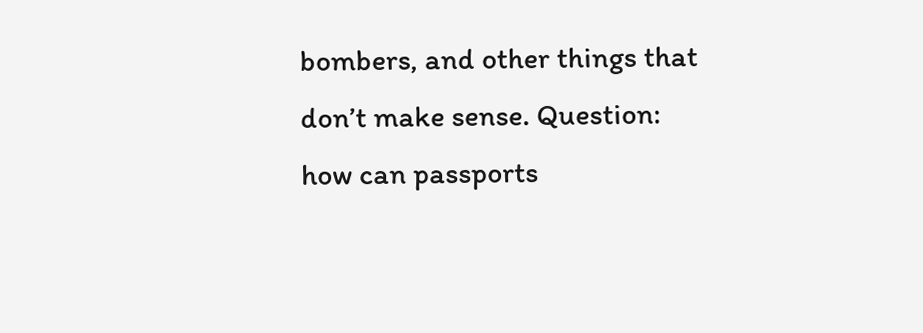bombers, and other things that don’t make sense. Question: how can passports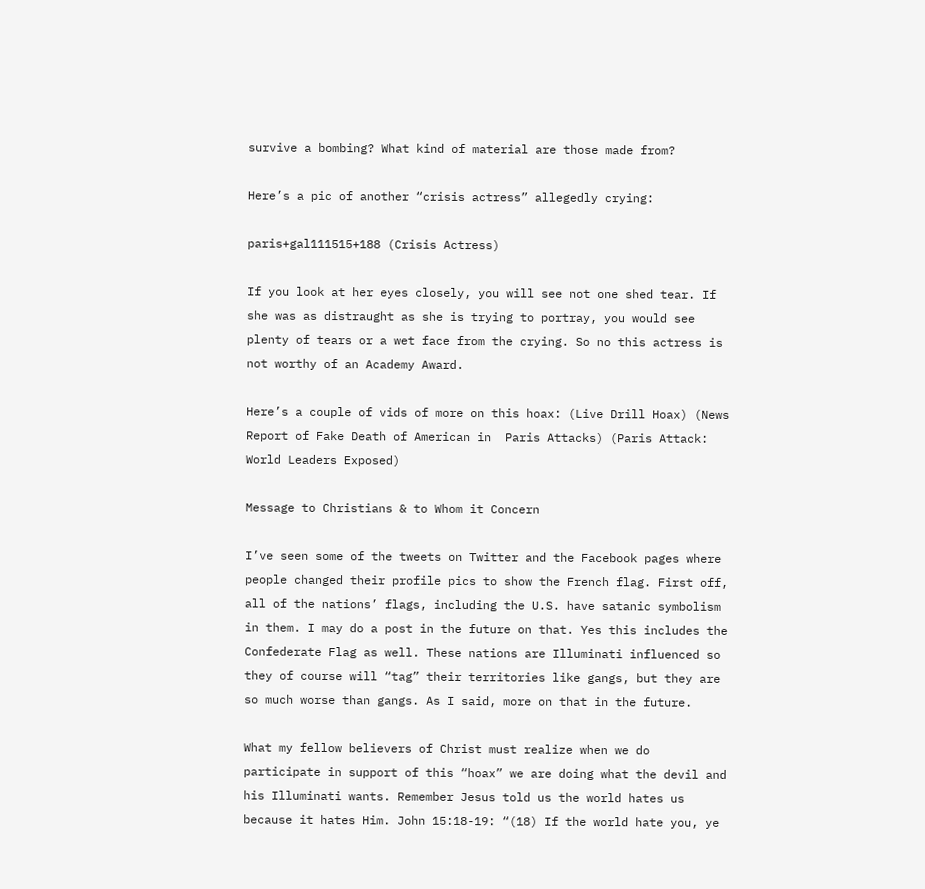survive a bombing? What kind of material are those made from?

Here’s a pic of another “crisis actress” allegedly crying:

paris+gal111515+188 (Crisis Actress)

If you look at her eyes closely, you will see not one shed tear. If she was as distraught as she is trying to portray, you would see plenty of tears or a wet face from the crying. So no this actress is not worthy of an Academy Award.

Here’s a couple of vids of more on this hoax: (Live Drill Hoax) (News Report of Fake Death of American in  Paris Attacks) (Paris Attack: World Leaders Exposed)

Message to Christians & to Whom it Concern

I’ve seen some of the tweets on Twitter and the Facebook pages where people changed their profile pics to show the French flag. First off, all of the nations’ flags, including the U.S. have satanic symbolism in them. I may do a post in the future on that. Yes this includes the Confederate Flag as well. These nations are Illuminati influenced so they of course will “tag” their territories like gangs, but they are so much worse than gangs. As I said, more on that in the future.

What my fellow believers of Christ must realize when we do participate in support of this “hoax” we are doing what the devil and his Illuminati wants. Remember Jesus told us the world hates us because it hates Him. John 15:18-19: “(18) If the world hate you, ye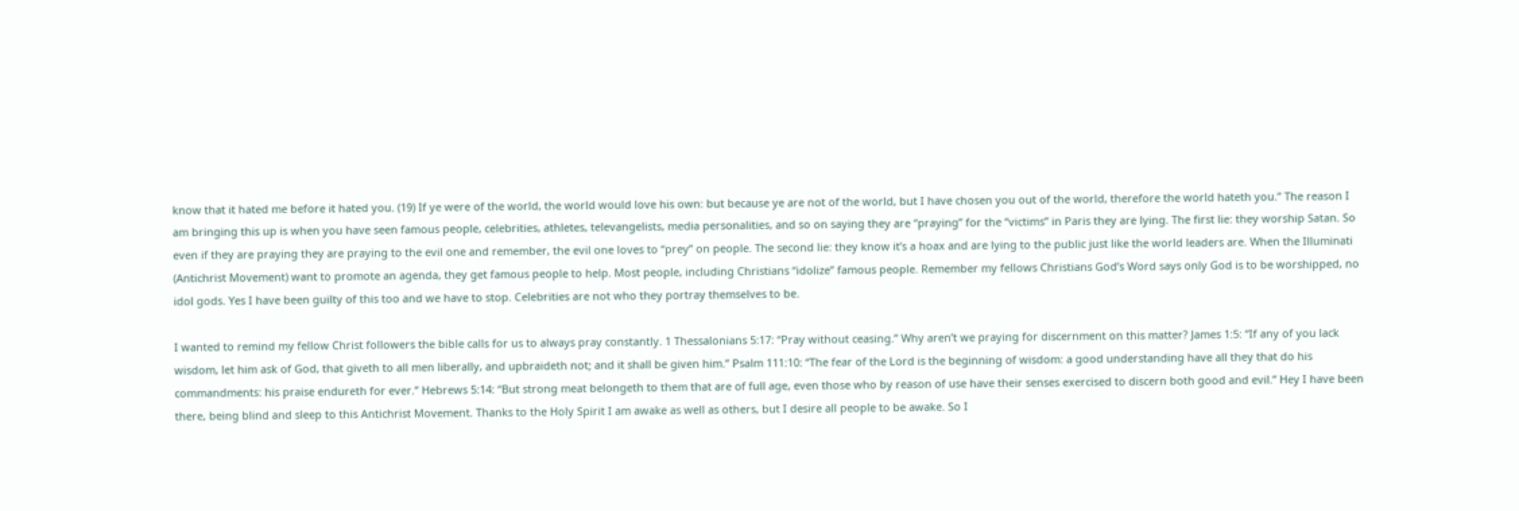know that it hated me before it hated you. (19) If ye were of the world, the world would love his own: but because ye are not of the world, but I have chosen you out of the world, therefore the world hateth you.” The reason I am bringing this up is when you have seen famous people, celebrities, athletes, televangelists, media personalities, and so on saying they are “praying” for the “victims” in Paris they are lying. The first lie: they worship Satan. So even if they are praying they are praying to the evil one and remember, the evil one loves to “prey” on people. The second lie: they know it’s a hoax and are lying to the public just like the world leaders are. When the Illuminati (Antichrist Movement) want to promote an agenda, they get famous people to help. Most people, including Christians “idolize” famous people. Remember my fellows Christians God’s Word says only God is to be worshipped, no idol gods. Yes I have been guilty of this too and we have to stop. Celebrities are not who they portray themselves to be.

I wanted to remind my fellow Christ followers the bible calls for us to always pray constantly. 1 Thessalonians 5:17: “Pray without ceasing.” Why aren’t we praying for discernment on this matter? James 1:5: “If any of you lack wisdom, let him ask of God, that giveth to all men liberally, and upbraideth not; and it shall be given him.” Psalm 111:10: “The fear of the Lord is the beginning of wisdom: a good understanding have all they that do his commandments: his praise endureth for ever.” Hebrews 5:14: “But strong meat belongeth to them that are of full age, even those who by reason of use have their senses exercised to discern both good and evil.” Hey I have been there, being blind and sleep to this Antichrist Movement. Thanks to the Holy Spirit I am awake as well as others, but I desire all people to be awake. So I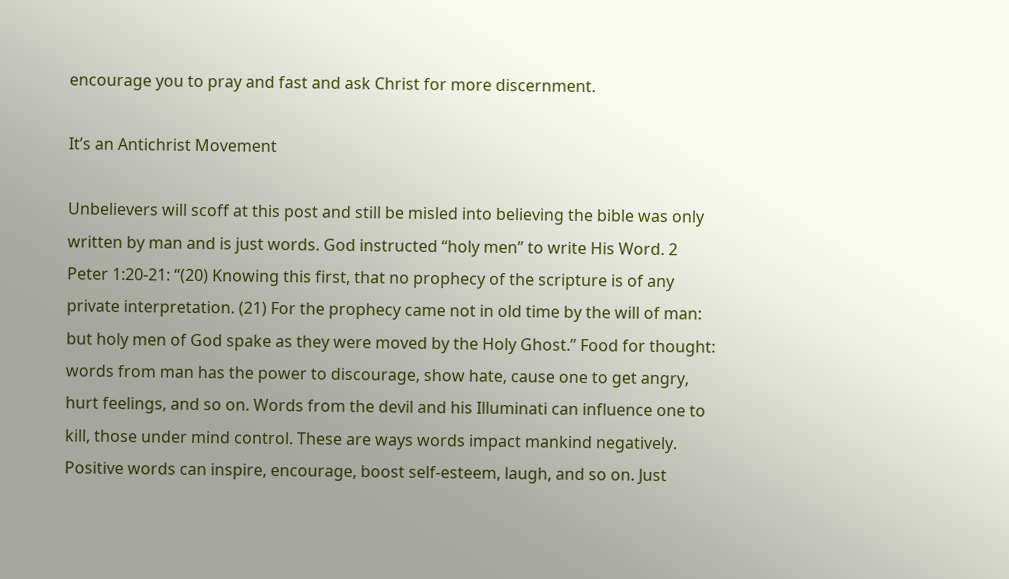encourage you to pray and fast and ask Christ for more discernment.

It’s an Antichrist Movement

Unbelievers will scoff at this post and still be misled into believing the bible was only written by man and is just words. God instructed “holy men” to write His Word. 2 Peter 1:20-21: “(20) Knowing this first, that no prophecy of the scripture is of any private interpretation. (21) For the prophecy came not in old time by the will of man: but holy men of God spake as they were moved by the Holy Ghost.” Food for thought: words from man has the power to discourage, show hate, cause one to get angry, hurt feelings, and so on. Words from the devil and his Illuminati can influence one to kill, those under mind control. These are ways words impact mankind negatively. Positive words can inspire, encourage, boost self-esteem, laugh, and so on. Just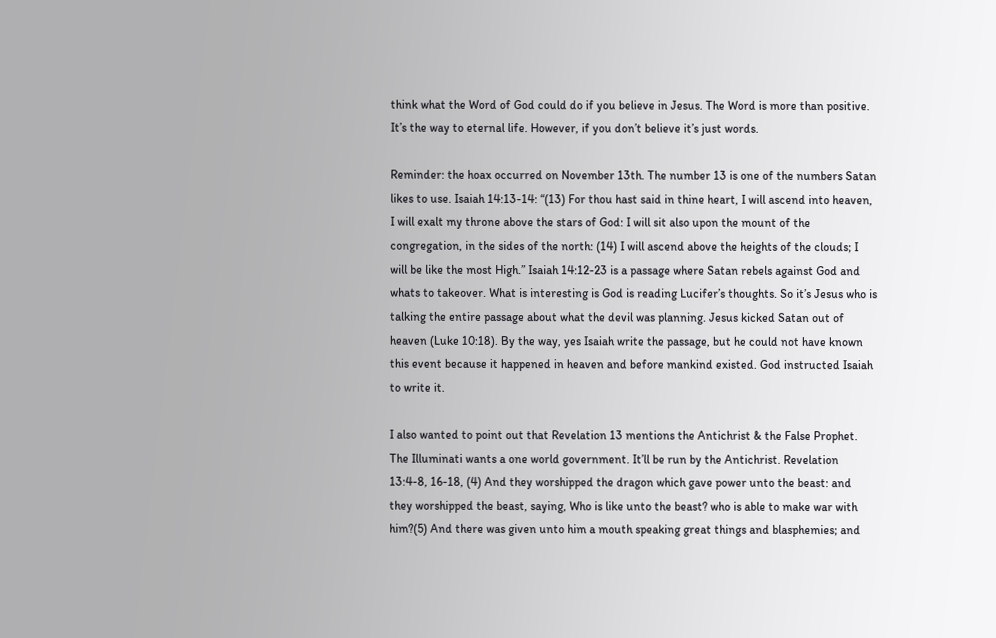think what the Word of God could do if you believe in Jesus. The Word is more than positive. It’s the way to eternal life. However, if you don’t believe it’s just words.

Reminder: the hoax occurred on November 13th. The number 13 is one of the numbers Satan likes to use. Isaiah 14:13-14: “(13) For thou hast said in thine heart, I will ascend into heaven, I will exalt my throne above the stars of God: I will sit also upon the mount of the congregation, in the sides of the north: (14) I will ascend above the heights of the clouds; I will be like the most High.” Isaiah 14:12-23 is a passage where Satan rebels against God and whats to takeover. What is interesting is God is reading Lucifer’s thoughts. So it’s Jesus who is talking the entire passage about what the devil was planning. Jesus kicked Satan out of heaven (Luke 10:18). By the way, yes Isaiah write the passage, but he could not have known this event because it happened in heaven and before mankind existed. God instructed Isaiah to write it.

I also wanted to point out that Revelation 13 mentions the Antichrist & the False Prophet. The Illuminati wants a one world government. It’ll be run by the Antichrist. Revelation 13:4-8, 16-18, (4) And they worshipped the dragon which gave power unto the beast: and they worshipped the beast, saying, Who is like unto the beast? who is able to make war with him?(5) And there was given unto him a mouth speaking great things and blasphemies; and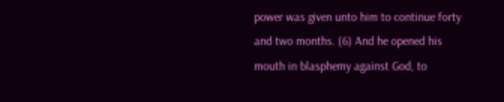power was given unto him to continue forty and two months. (6) And he opened his mouth in blasphemy against God, to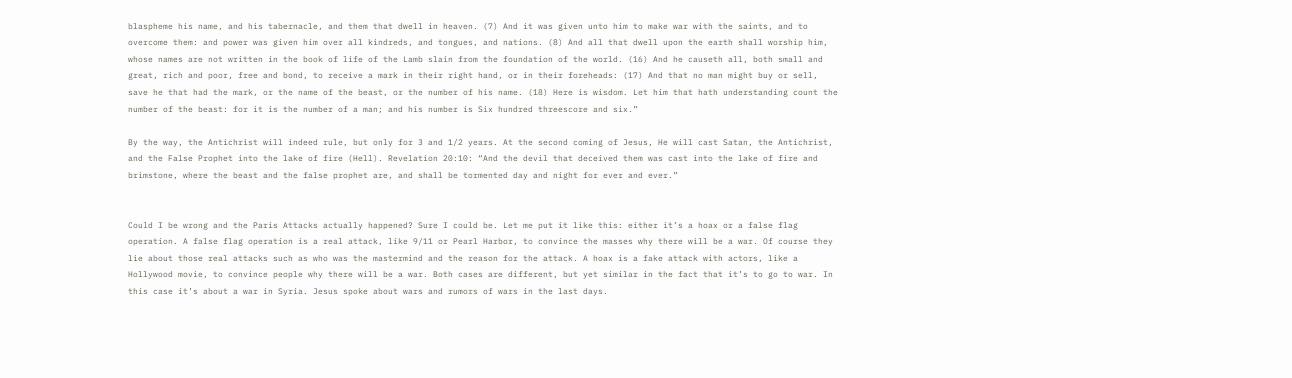blaspheme his name, and his tabernacle, and them that dwell in heaven. (7) And it was given unto him to make war with the saints, and to overcome them: and power was given him over all kindreds, and tongues, and nations. (8) And all that dwell upon the earth shall worship him, whose names are not written in the book of life of the Lamb slain from the foundation of the world. (16) And he causeth all, both small and great, rich and poor, free and bond, to receive a mark in their right hand, or in their foreheads: (17) And that no man might buy or sell, save he that had the mark, or the name of the beast, or the number of his name. (18) Here is wisdom. Let him that hath understanding count the number of the beast: for it is the number of a man; and his number is Six hundred threescore and six.”

By the way, the Antichrist will indeed rule, but only for 3 and 1/2 years. At the second coming of Jesus, He will cast Satan, the Antichrist, and the False Prophet into the lake of fire (Hell). Revelation 20:10: “And the devil that deceived them was cast into the lake of fire and brimstone, where the beast and the false prophet are, and shall be tormented day and night for ever and ever.”


Could I be wrong and the Paris Attacks actually happened? Sure I could be. Let me put it like this: either it’s a hoax or a false flag operation. A false flag operation is a real attack, like 9/11 or Pearl Harbor, to convince the masses why there will be a war. Of course they lie about those real attacks such as who was the mastermind and the reason for the attack. A hoax is a fake attack with actors, like a Hollywood movie, to convince people why there will be a war. Both cases are different, but yet similar in the fact that it’s to go to war. In this case it’s about a war in Syria. Jesus spoke about wars and rumors of wars in the last days.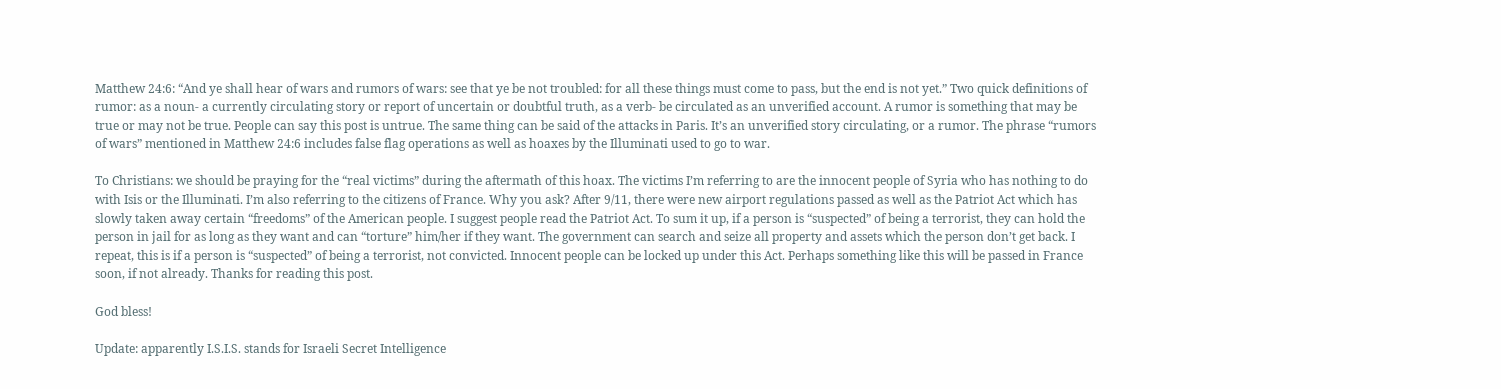Matthew 24:6: “And ye shall hear of wars and rumors of wars: see that ye be not troubled: for all these things must come to pass, but the end is not yet.” Two quick definitions of rumor: as a noun- a currently circulating story or report of uncertain or doubtful truth, as a verb- be circulated as an unverified account. A rumor is something that may be true or may not be true. People can say this post is untrue. The same thing can be said of the attacks in Paris. It’s an unverified story circulating, or a rumor. The phrase “rumors of wars” mentioned in Matthew 24:6 includes false flag operations as well as hoaxes by the Illuminati used to go to war.

To Christians: we should be praying for the “real victims” during the aftermath of this hoax. The victims I’m referring to are the innocent people of Syria who has nothing to do with Isis or the Illuminati. I’m also referring to the citizens of France. Why you ask? After 9/11, there were new airport regulations passed as well as the Patriot Act which has slowly taken away certain “freedoms” of the American people. I suggest people read the Patriot Act. To sum it up, if a person is “suspected” of being a terrorist, they can hold the person in jail for as long as they want and can “torture” him/her if they want. The government can search and seize all property and assets which the person don’t get back. I repeat, this is if a person is “suspected” of being a terrorist, not convicted. Innocent people can be locked up under this Act. Perhaps something like this will be passed in France soon, if not already. Thanks for reading this post.

God bless!

Update: apparently I.S.I.S. stands for Israeli Secret Intelligence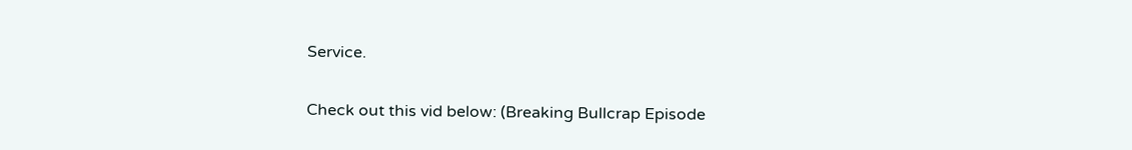Service.

Check out this vid below: (Breaking Bullcrap Episode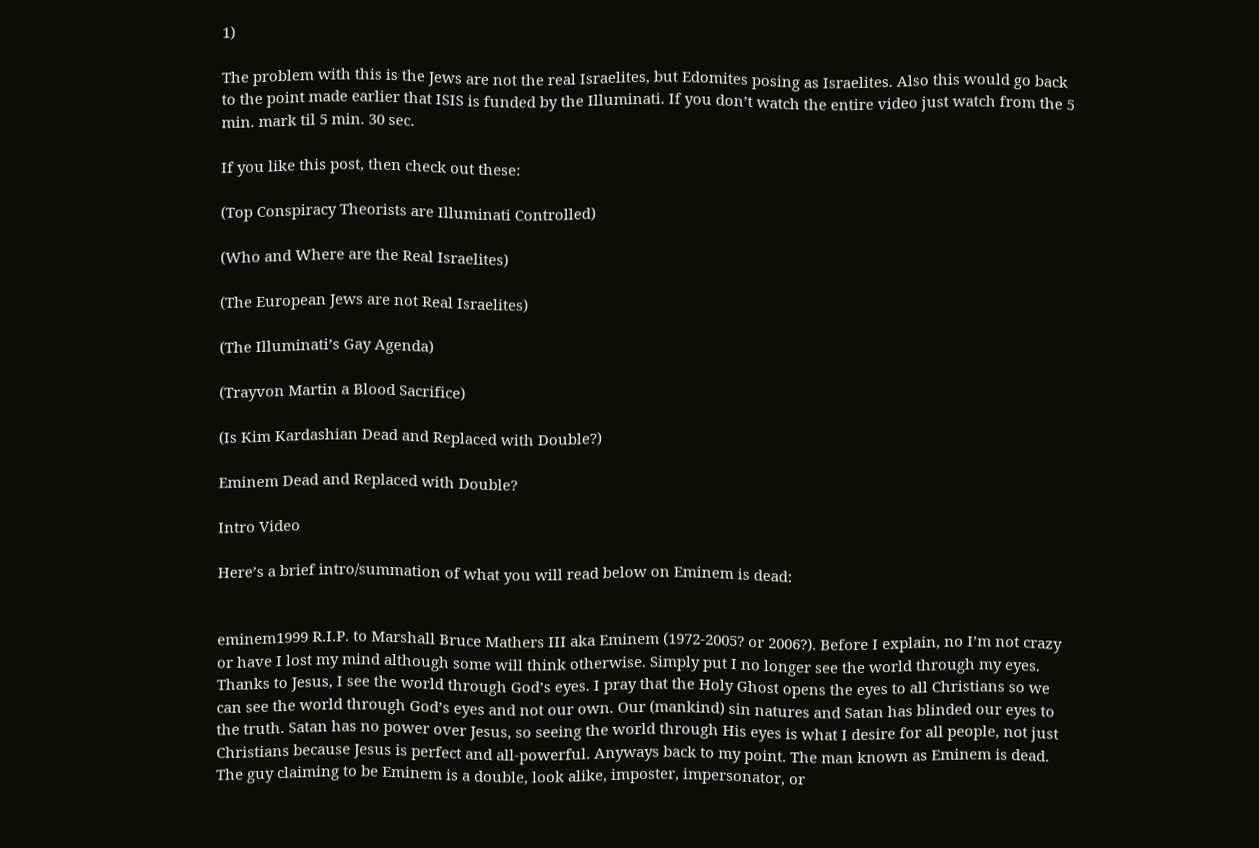1)

The problem with this is the Jews are not the real Israelites, but Edomites posing as Israelites. Also this would go back to the point made earlier that ISIS is funded by the Illuminati. If you don’t watch the entire video just watch from the 5 min. mark til 5 min. 30 sec.

If you like this post, then check out these:

(Top Conspiracy Theorists are Illuminati Controlled)

(Who and Where are the Real Israelites)

(The European Jews are not Real Israelites)

(The Illuminati’s Gay Agenda)

(Trayvon Martin a Blood Sacrifice)

(Is Kim Kardashian Dead and Replaced with Double?)

Eminem Dead and Replaced with Double?

Intro Video

Here’s a brief intro/summation of what you will read below on Eminem is dead:


eminem1999 R.I.P. to Marshall Bruce Mathers III aka Eminem (1972-2005? or 2006?). Before I explain, no I’m not crazy or have I lost my mind although some will think otherwise. Simply put I no longer see the world through my eyes. Thanks to Jesus, I see the world through God’s eyes. I pray that the Holy Ghost opens the eyes to all Christians so we can see the world through God’s eyes and not our own. Our (mankind) sin natures and Satan has blinded our eyes to the truth. Satan has no power over Jesus, so seeing the world through His eyes is what I desire for all people, not just Christians because Jesus is perfect and all-powerful. Anyways back to my point. The man known as Eminem is dead. The guy claiming to be Eminem is a double, look alike, imposter, impersonator, or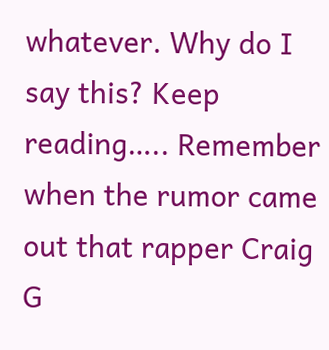whatever. Why do I say this? Keep reading….. Remember when the rumor came out that rapper Craig G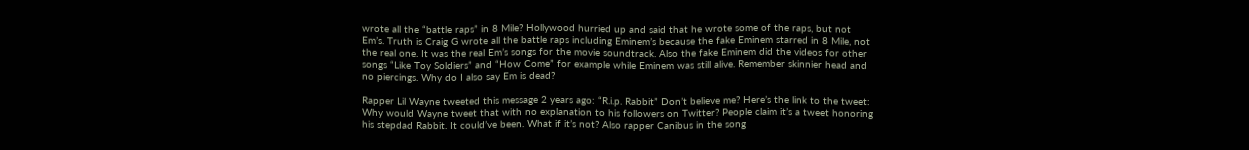wrote all the “battle raps” in 8 Mile? Hollywood hurried up and said that he wrote some of the raps, but not Em’s. Truth is Craig G wrote all the battle raps including Eminem’s because the fake Eminem starred in 8 Mile, not the real one. It was the real Em’s songs for the movie soundtrack. Also the fake Eminem did the videos for other songs “Like Toy Soldiers” and “How Come” for example while Eminem was still alive. Remember skinnier head and no piercings. Why do I also say Em is dead?

Rapper Lil Wayne tweeted this message 2 years ago: “R.i.p. Rabbit” Don’t believe me? Here’s the link to the tweet: Why would Wayne tweet that with no explanation to his followers on Twitter? People claim it’s a tweet honoring his stepdad Rabbit. It could’ve been. What if it’s not? Also rapper Canibus in the song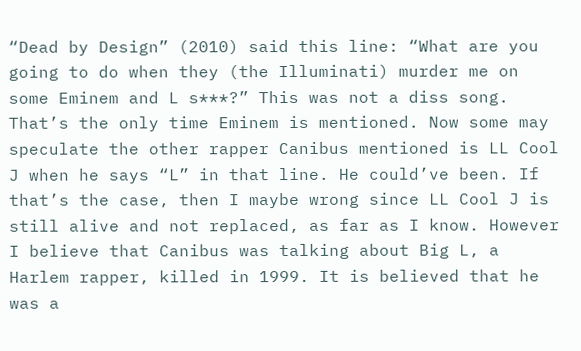“Dead by Design” (2010) said this line: “What are you going to do when they (the Illuminati) murder me on some Eminem and L s***?” This was not a diss song. That’s the only time Eminem is mentioned. Now some may speculate the other rapper Canibus mentioned is LL Cool J when he says “L” in that line. He could’ve been. If that’s the case, then I maybe wrong since LL Cool J is still alive and not replaced, as far as I know. However I believe that Canibus was talking about Big L, a Harlem rapper, killed in 1999. It is believed that he was a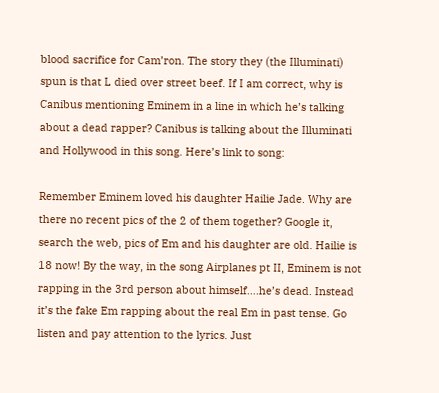blood sacrifice for Cam’ron. The story they (the Illuminati) spun is that L died over street beef. If I am correct, why is Canibus mentioning Eminem in a line in which he’s talking about a dead rapper? Canibus is talking about the Illuminati and Hollywood in this song. Here’s link to song:

Remember Eminem loved his daughter Hailie Jade. Why are there no recent pics of the 2 of them together? Google it, search the web, pics of Em and his daughter are old. Hailie is 18 now! By the way, in the song Airplanes pt II, Eminem is not rapping in the 3rd person about himself….he’s dead. Instead it’s the fake Em rapping about the real Em in past tense. Go listen and pay attention to the lyrics. Just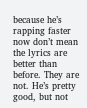because he’s rapping faster now don’t mean the lyrics are better than before. They are not. He’s pretty good, but not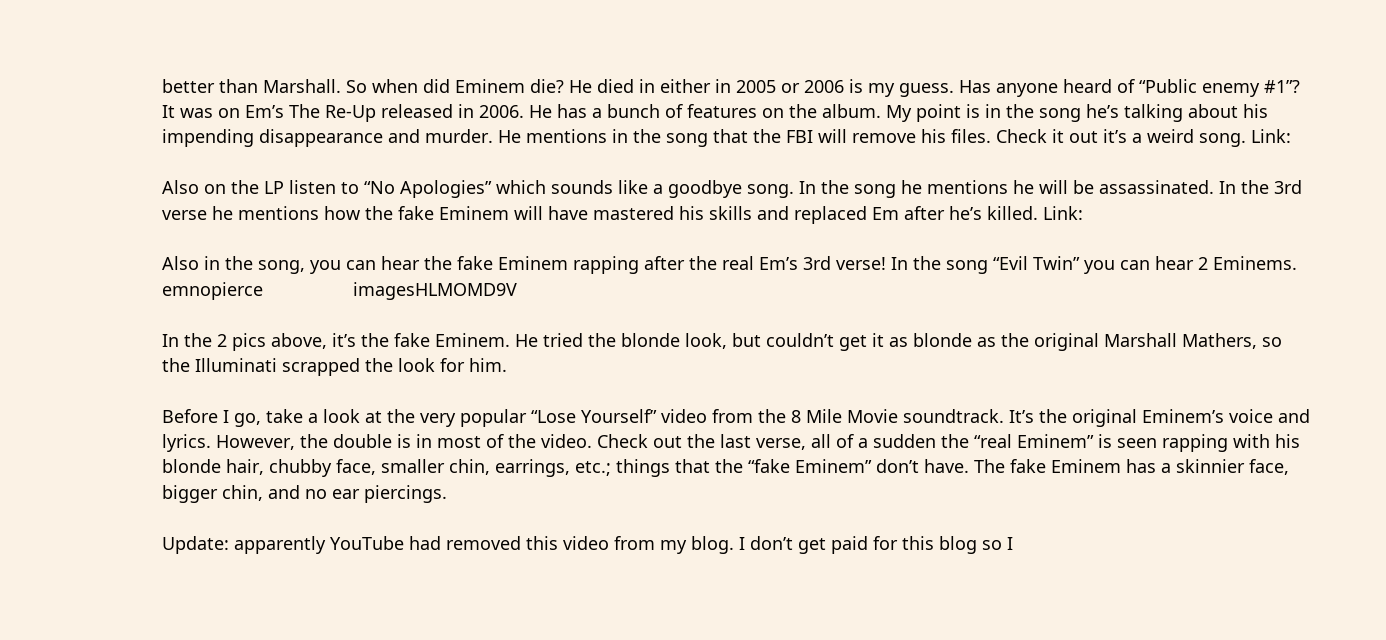better than Marshall. So when did Eminem die? He died in either in 2005 or 2006 is my guess. Has anyone heard of “Public enemy #1”? It was on Em’s The Re-Up released in 2006. He has a bunch of features on the album. My point is in the song he’s talking about his impending disappearance and murder. He mentions in the song that the FBI will remove his files. Check it out it’s a weird song. Link:

Also on the LP listen to “No Apologies” which sounds like a goodbye song. In the song he mentions he will be assassinated. In the 3rd verse he mentions how the fake Eminem will have mastered his skills and replaced Em after he’s killed. Link:

Also in the song, you can hear the fake Eminem rapping after the real Em’s 3rd verse! In the song “Evil Twin” you can hear 2 Eminems. emnopierce                  imagesHLMOMD9V

In the 2 pics above, it’s the fake Eminem. He tried the blonde look, but couldn’t get it as blonde as the original Marshall Mathers, so the Illuminati scrapped the look for him.

Before I go, take a look at the very popular “Lose Yourself” video from the 8 Mile Movie soundtrack. It’s the original Eminem’s voice and lyrics. However, the double is in most of the video. Check out the last verse, all of a sudden the “real Eminem” is seen rapping with his blonde hair, chubby face, smaller chin, earrings, etc.; things that the “fake Eminem” don’t have. The fake Eminem has a skinnier face, bigger chin, and no ear piercings.

Update: apparently YouTube had removed this video from my blog. I don’t get paid for this blog so I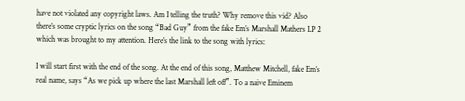have not violated any copyright laws. Am I telling the truth? Why remove this vid? Also there’s some cryptic lyrics on the song “Bad Guy” from the fake Em’s Marshall Mathers LP 2 which was brought to my attention. Here’s the link to the song with lyrics:

I will start first with the end of the song. At the end of this song, Matthew Mitchell, fake Em’s real name, says “As we pick up where the last Marshall left off”. To a naive Eminem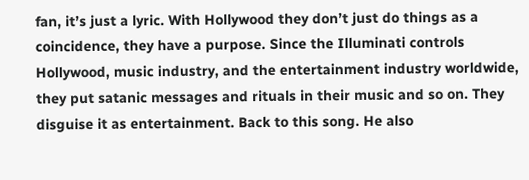fan, it’s just a lyric. With Hollywood they don’t just do things as a coincidence, they have a purpose. Since the Illuminati controls Hollywood, music industry, and the entertainment industry worldwide, they put satanic messages and rituals in their music and so on. They disguise it as entertainment. Back to this song. He also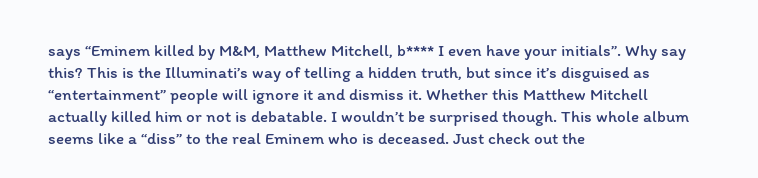says “Eminem killed by M&M, Matthew Mitchell, b**** I even have your initials”. Why say this? This is the Illuminati’s way of telling a hidden truth, but since it’s disguised as “entertainment” people will ignore it and dismiss it. Whether this Matthew Mitchell actually killed him or not is debatable. I wouldn’t be surprised though. This whole album seems like a “diss” to the real Eminem who is deceased. Just check out the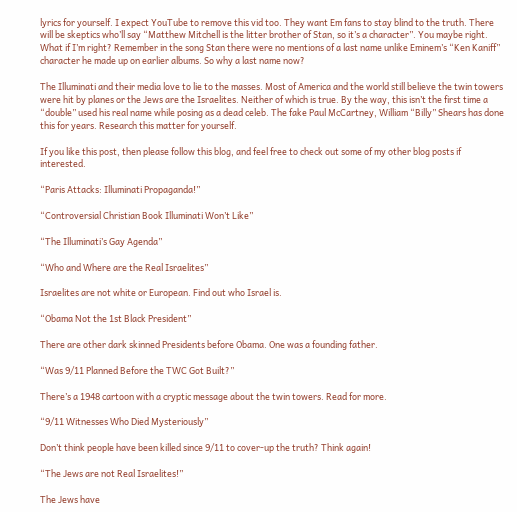lyrics for yourself. I expect YouTube to remove this vid too. They want Em fans to stay blind to the truth. There will be skeptics who’ll say “Matthew Mitchell is the litter brother of Stan, so it’s a character”. You maybe right. What if I’m right? Remember in the song Stan there were no mentions of a last name unlike Eminem’s “Ken Kaniff” character he made up on earlier albums. So why a last name now?

The Illuminati and their media love to lie to the masses. Most of America and the world still believe the twin towers were hit by planes or the Jews are the Israelites. Neither of which is true. By the way, this isn’t the first time a “double” used his real name while posing as a dead celeb. The fake Paul McCartney, William “Billy” Shears has done this for years. Research this matter for yourself.

If you like this post, then please follow this blog, and feel free to check out some of my other blog posts if interested.

“Paris Attacks: Illuminati Propaganda!”

“Controversial Christian Book Illuminati Won’t Like”

“The Illuminati’s Gay Agenda”

“Who and Where are the Real Israelites”

Israelites are not white or European. Find out who Israel is.

“Obama Not the 1st Black President”

There are other dark skinned Presidents before Obama. One was a founding father.

“Was 9/11 Planned Before the TWC Got Built?”

There’s a 1948 cartoon with a cryptic message about the twin towers. Read for more.

“9/11 Witnesses Who Died Mysteriously”

Don’t think people have been killed since 9/11 to cover-up the truth? Think again!

“The Jews are not Real Israelites!”

The Jews have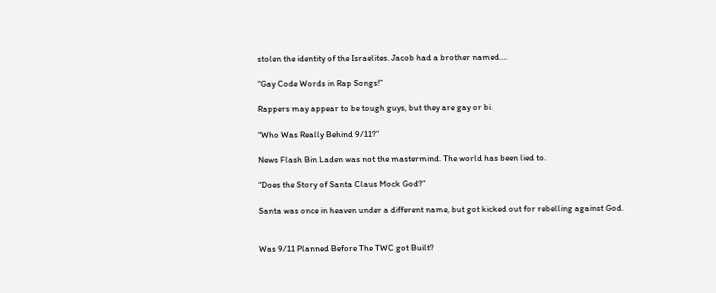stolen the identity of the Israelites. Jacob had a brother named….

“Gay Code Words in Rap Songs!”

Rappers may appear to be tough guys, but they are gay or bi.

“Who Was Really Behind 9/11?”

News Flash Bin Laden was not the mastermind. The world has been lied to.

“Does the Story of Santa Claus Mock God?”

Santa was once in heaven under a different name, but got kicked out for rebelling against God.


Was 9/11 Planned Before The TWC got Built?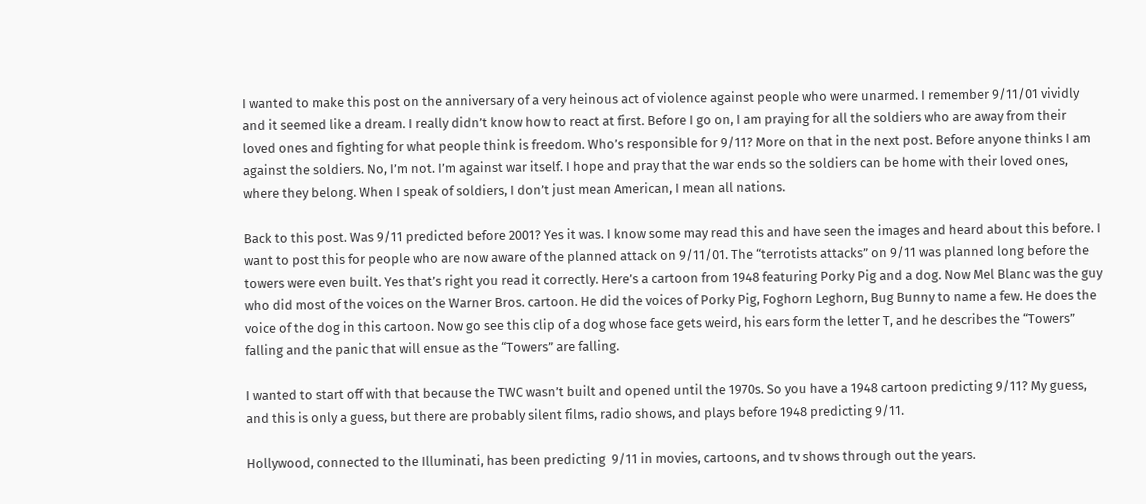I wanted to make this post on the anniversary of a very heinous act of violence against people who were unarmed. I remember 9/11/01 vividly and it seemed like a dream. I really didn’t know how to react at first. Before I go on, I am praying for all the soldiers who are away from their loved ones and fighting for what people think is freedom. Who’s responsible for 9/11? More on that in the next post. Before anyone thinks I am against the soldiers. No, I’m not. I’m against war itself. I hope and pray that the war ends so the soldiers can be home with their loved ones, where they belong. When I speak of soldiers, I don’t just mean American, I mean all nations.

Back to this post. Was 9/11 predicted before 2001? Yes it was. I know some may read this and have seen the images and heard about this before. I want to post this for people who are now aware of the planned attack on 9/11/01. The “terrotists attacks” on 9/11 was planned long before the towers were even built. Yes that’s right you read it correctly. Here’s a cartoon from 1948 featuring Porky Pig and a dog. Now Mel Blanc was the guy who did most of the voices on the Warner Bros. cartoon. He did the voices of Porky Pig, Foghorn Leghorn, Bug Bunny to name a few. He does the voice of the dog in this cartoon. Now go see this clip of a dog whose face gets weird, his ears form the letter T, and he describes the “Towers” falling and the panic that will ensue as the “Towers” are falling.

I wanted to start off with that because the TWC wasn’t built and opened until the 1970s. So you have a 1948 cartoon predicting 9/11? My guess, and this is only a guess, but there are probably silent films, radio shows, and plays before 1948 predicting 9/11.

Hollywood, connected to the Illuminati, has been predicting  9/11 in movies, cartoons, and tv shows through out the years.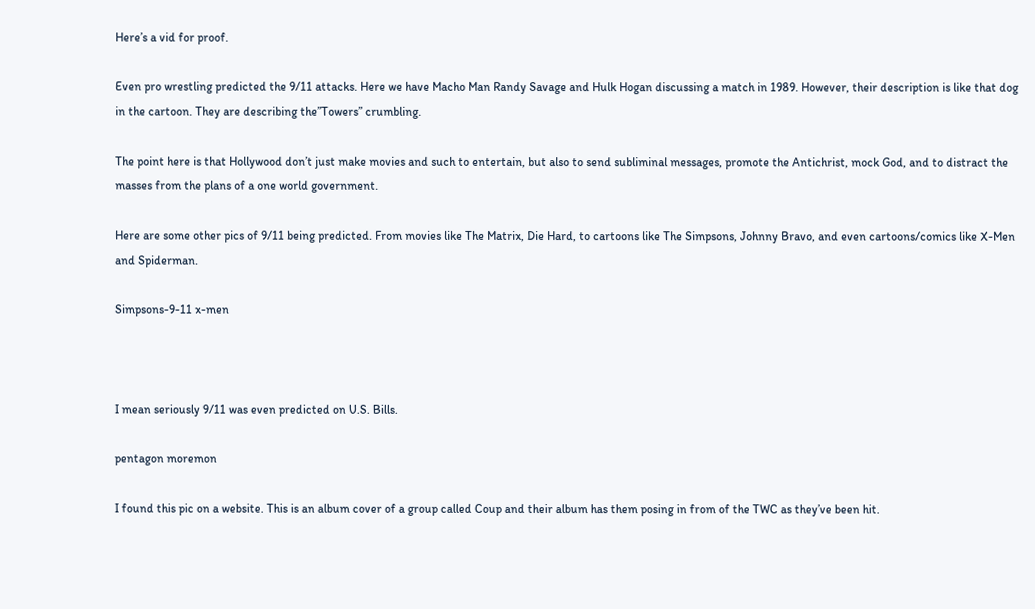Here’s a vid for proof.

Even pro wrestling predicted the 9/11 attacks. Here we have Macho Man Randy Savage and Hulk Hogan discussing a match in 1989. However, their description is like that dog in the cartoon. They are describing the”Towers” crumbling.

The point here is that Hollywood don’t just make movies and such to entertain, but also to send subliminal messages, promote the Antichrist, mock God, and to distract the masses from the plans of a one world government.

Here are some other pics of 9/11 being predicted. From movies like The Matrix, Die Hard, to cartoons like The Simpsons, Johnny Bravo, and even cartoons/comics like X-Men and Spiderman.

Simpsons-9-11 x-men



I mean seriously 9/11 was even predicted on U.S. Bills.

pentagon moremon

I found this pic on a website. This is an album cover of a group called Coup and their album has them posing in from of the TWC as they’ve been hit.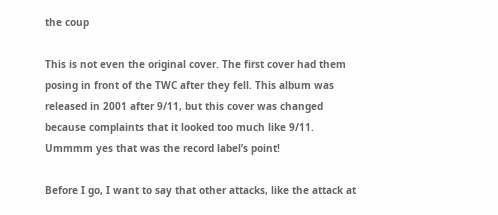the coup

This is not even the original cover. The first cover had them posing in front of the TWC after they fell. This album was released in 2001 after 9/11, but this cover was changed because complaints that it looked too much like 9/11. Ummmm yes that was the record label’s point!

Before I go, I want to say that other attacks, like the attack at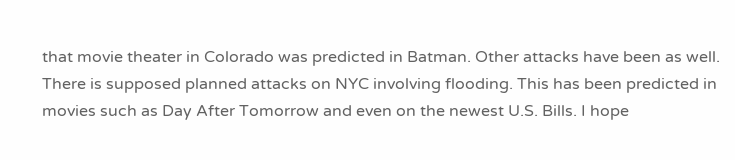that movie theater in Colorado was predicted in Batman. Other attacks have been as well. There is supposed planned attacks on NYC involving flooding. This has been predicted in movies such as Day After Tomorrow and even on the newest U.S. Bills. I hope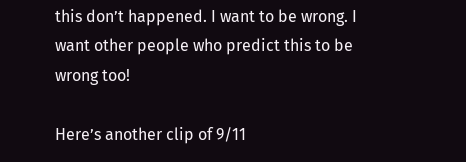this don’t happened. I want to be wrong. I want other people who predict this to be wrong too!

Here’s another clip of 9/11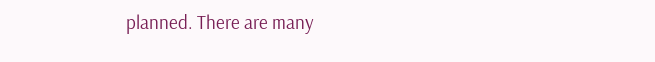planned. There are many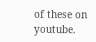of these on youtube.